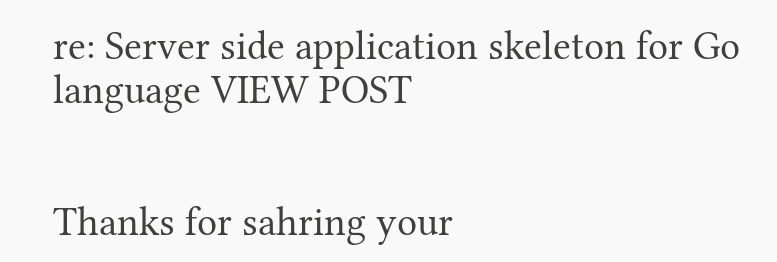re: Server side application skeleton for Go language VIEW POST


Thanks for sahring your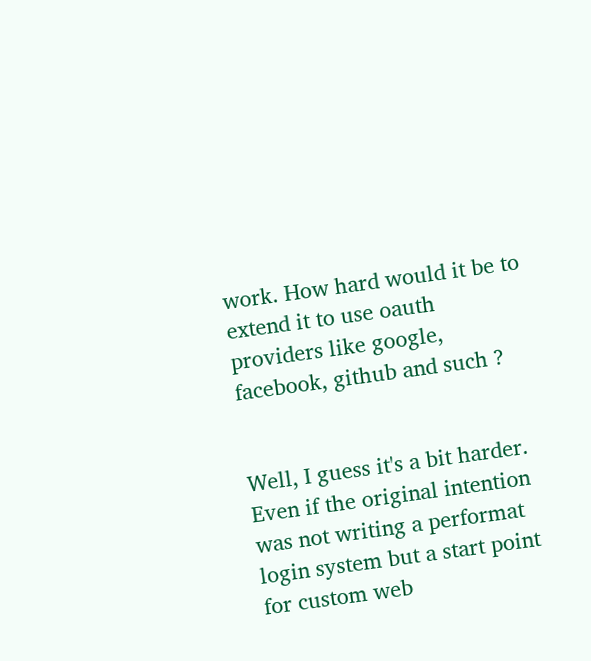work. How hard would it be to extend it to use oauth providers like google, facebook, github and such ?


Well, I guess it's a bit harder. Even if the original intention was not writing a performat login system but a start point for custom web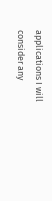applications I will consider any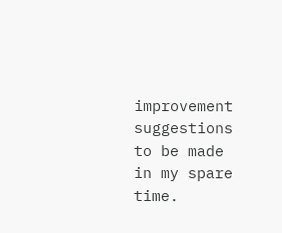improvement suggestions to be made in my spare time.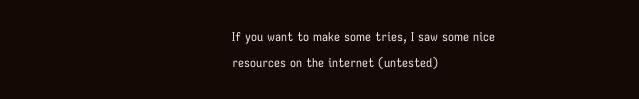If you want to make some tries, I saw some nice resources on the internet (untested)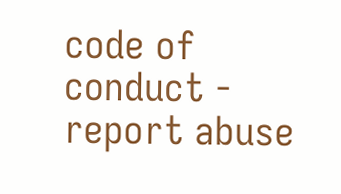code of conduct - report abuse